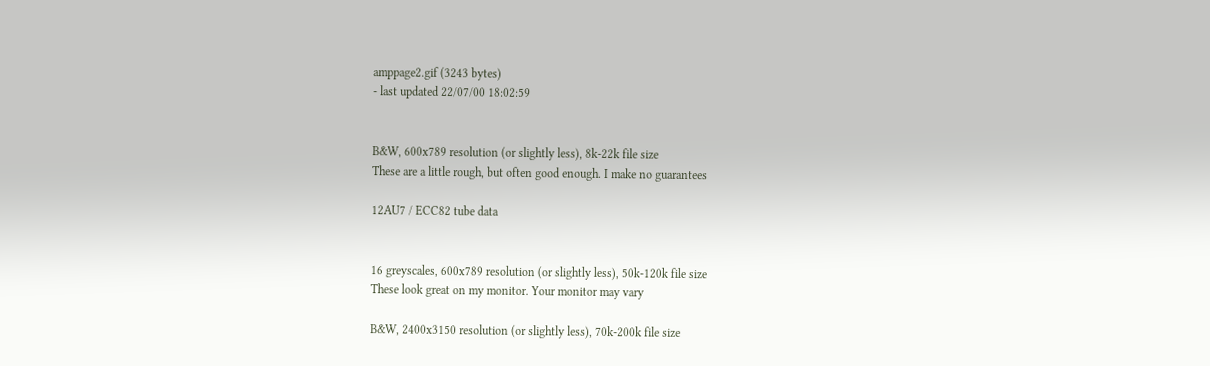amppage2.gif (3243 bytes)
- last updated 22/07/00 18:02:59


B&W, 600x789 resolution (or slightly less), 8k-22k file size
These are a little rough, but often good enough. I make no guarantees

12AU7 / ECC82 tube data


16 greyscales, 600x789 resolution (or slightly less), 50k-120k file size
These look great on my monitor. Your monitor may vary

B&W, 2400x3150 resolution (or slightly less), 70k-200k file size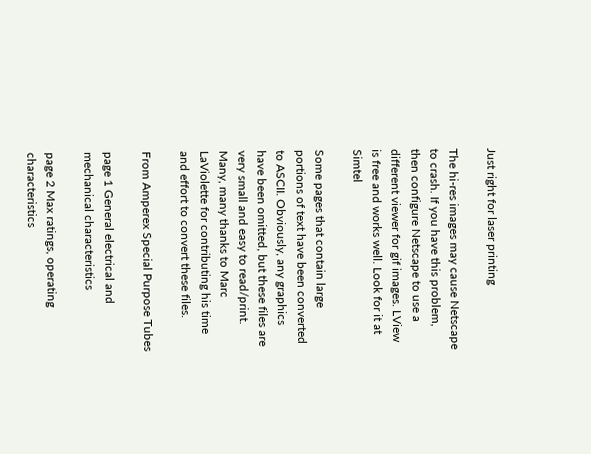Just right for laser printing

The hi-res images may cause Netscape to crash. If you have this problem, then configure Netscape to use a different viewer for gif images. LView is free and works well. Look for it at Simtel

Some pages that contain large portions of text have been converted to ASCII. Obviously, any graphics have been omitted, but these files are very small and easy to read/print. Many, many thanks to Marc LaViolette for contributing his time and effort to convert these files.

From Amperex Special Purpose Tubes

page 1 General electrical and mechanical characteristics

page 2 Max ratings, operating characteristics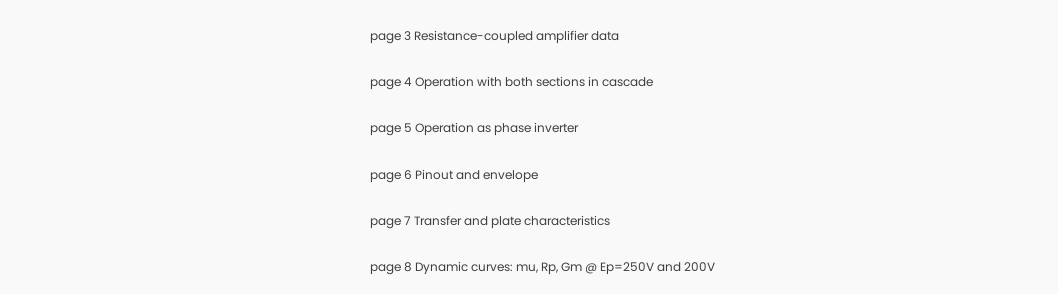page 3 Resistance-coupled amplifier data

page 4 Operation with both sections in cascade

page 5 Operation as phase inverter

page 6 Pinout and envelope

page 7 Transfer and plate characteristics

page 8 Dynamic curves: mu, Rp, Gm @ Ep=250V and 200V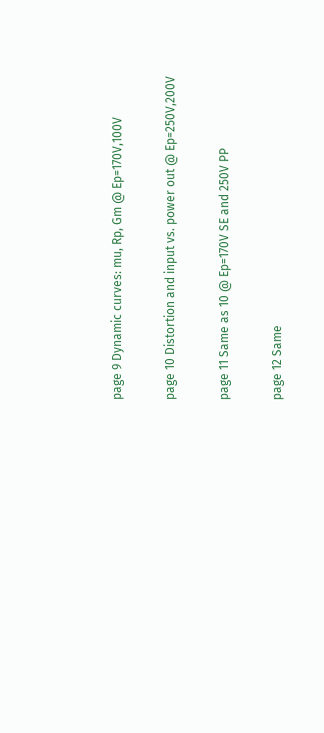page 9 Dynamic curves: mu, Rp, Gm @ Ep=170V,100V

page 10 Distortion and input vs. power out @ Ep=250V,200V

page 11 Same as 10 @ Ep=170V SE and 250V PP

page 12 Same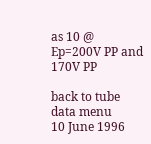as 10 @ Ep=200V PP and 170V PP

back to tube data menu
10 June 1996